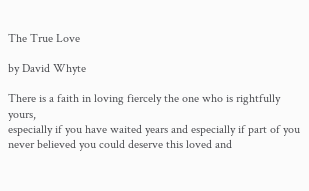The True Love

by David Whyte

There is a faith in loving fiercely the one who is rightfully yours,
especially if you have waited years and especially if part of you
never believed you could deserve this loved and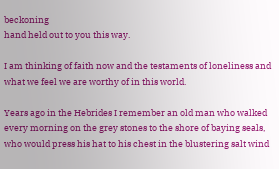beckoning
hand held out to you this way.

I am thinking of faith now and the testaments of loneliness and
what we feel we are worthy of in this world.

Years ago in the Hebrides I remember an old man who walked
every morning on the grey stones to the shore of baying seals,
who would press his hat to his chest in the blustering salt wind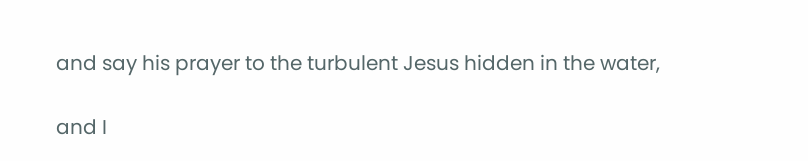and say his prayer to the turbulent Jesus hidden in the water,

and I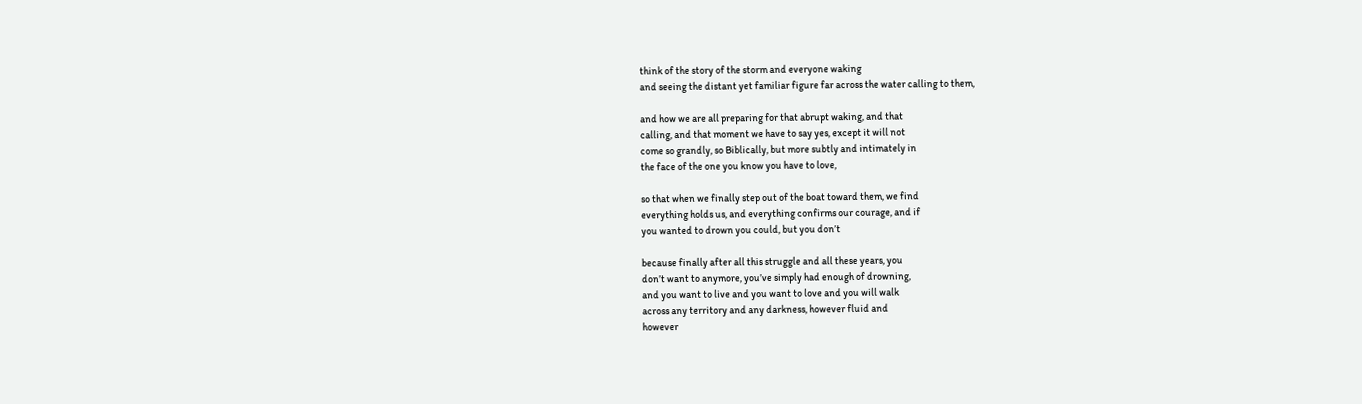think of the story of the storm and everyone waking
and seeing the distant yet familiar figure far across the water calling to them,

and how we are all preparing for that abrupt waking, and that
calling, and that moment we have to say yes, except it will not
come so grandly, so Biblically, but more subtly and intimately in
the face of the one you know you have to love,

so that when we finally step out of the boat toward them, we find
everything holds us, and everything confirms our courage, and if
you wanted to drown you could, but you don’t

because finally after all this struggle and all these years, you
don’t want to anymore, you’ve simply had enough of drowning,
and you want to live and you want to love and you will walk
across any territory and any darkness, however fluid and
however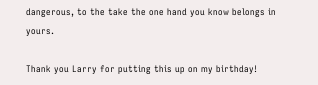dangerous, to the take the one hand you know belongs in yours.

Thank you Larry for putting this up on my birthday!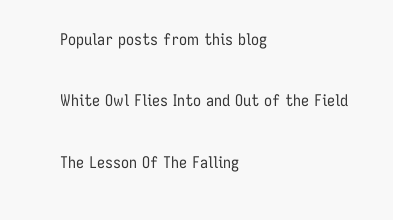Popular posts from this blog

White Owl Flies Into and Out of the Field

The Lesson Of The Falling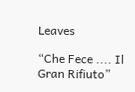Leaves

“Che Fece .... Il Gran Rifiuto”